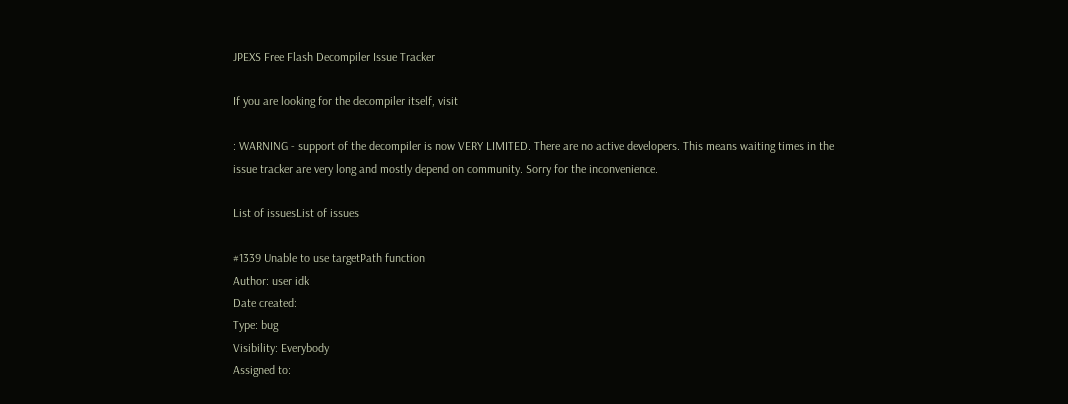JPEXS Free Flash Decompiler Issue Tracker

If you are looking for the decompiler itself, visit

: WARNING - support of the decompiler is now VERY LIMITED. There are no active developers. This means waiting times in the issue tracker are very long and mostly depend on community. Sorry for the inconvenience.

List of issuesList of issues

#1339 Unable to use targetPath function
Author: user idk
Date created:
Type: bug
Visibility: Everybody
Assigned to: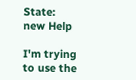State: new Help

I'm trying to use the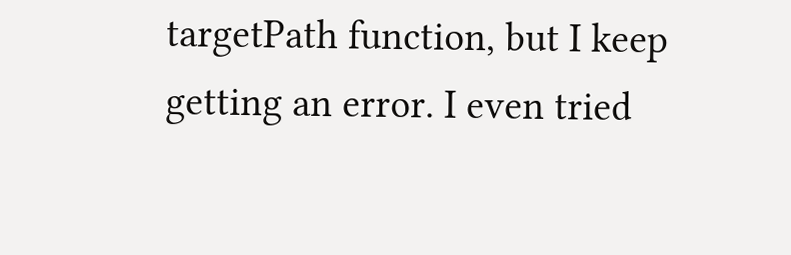targetPath function, but I keep getting an error. I even tried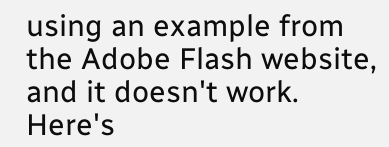using an example from the Adobe Flash website, and it doesn't work. Here's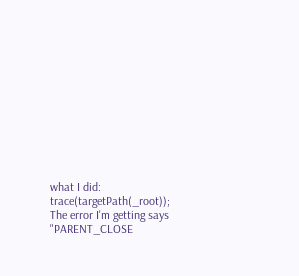what I did: trace(targetPath(_root)); The error I'm getting says "PARENT_CLOSE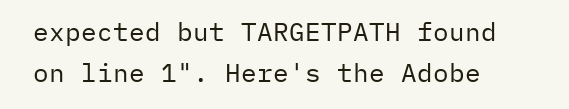expected but TARGETPATH found on line 1". Here's the Adobe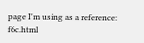page I'm using as a reference: f6c.html